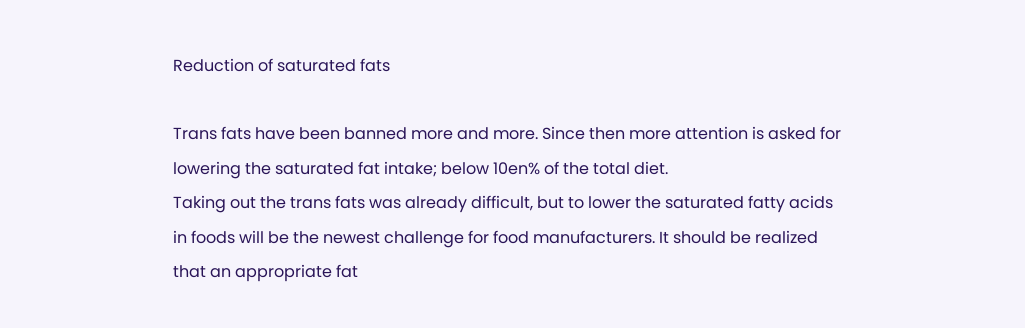Reduction of saturated fats

Trans fats have been banned more and more. Since then more attention is asked for lowering the saturated fat intake; below 10en% of the total diet.
Taking out the trans fats was already difficult, but to lower the saturated fatty acids in foods will be the newest challenge for food manufacturers. It should be realized that an appropriate fat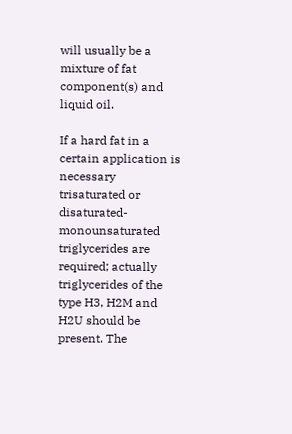will usually be a mixture of fat component(s) and liquid oil.

If a hard fat in a certain application is necessary trisaturated or disaturated-monounsaturated triglycerides are required; actually triglycerides of the type H3, H2M and H2U should be present. The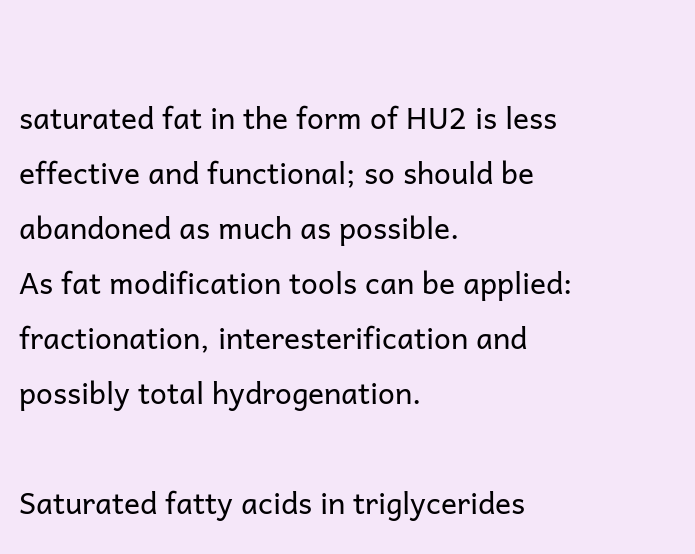saturated fat in the form of HU2 is less effective and functional; so should be abandoned as much as possible.
As fat modification tools can be applied: fractionation, interesterification and possibly total hydrogenation.

Saturated fatty acids in triglycerides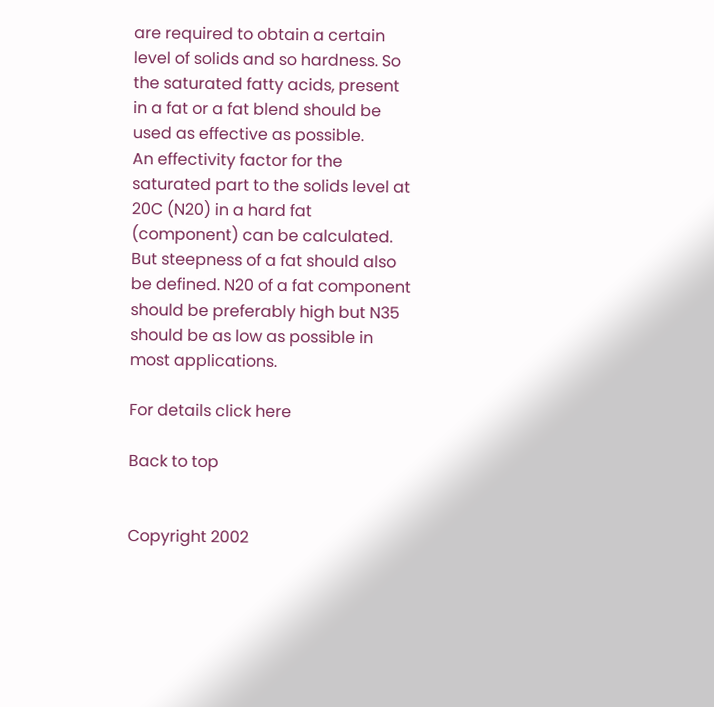are required to obtain a certain level of solids and so hardness. So the saturated fatty acids, present in a fat or a fat blend should be used as effective as possible.
An effectivity factor for the saturated part to the solids level at 20C (N20) in a hard fat (component) can be calculated. But steepness of a fat should also be defined. N20 of a fat component should be preferably high but N35 should be as low as possible in most applications.

For details click here

Back to top


Copyright 2002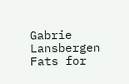Gabrie Lansbergen Fats for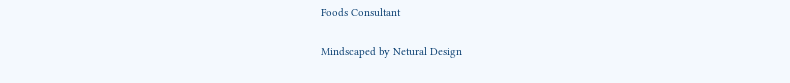Foods Consultant

Mindscaped by Netural Design